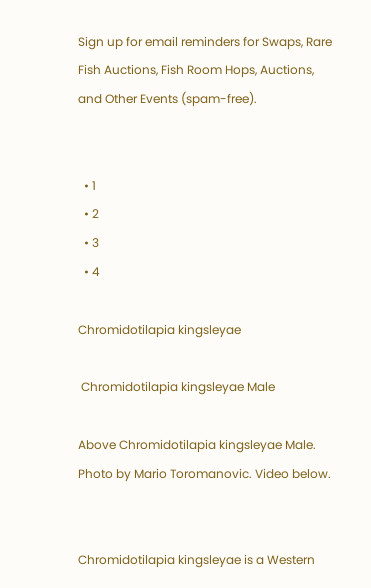Sign up for email reminders for Swaps, Rare Fish Auctions, Fish Room Hops, Auctions, and Other Events (spam-free).


  • 1
  • 2
  • 3
  • 4

Chromidotilapia kingsleyae

 Chromidotilapia kingsleyae Male

Above Chromidotilapia kingsleyae Male. Photo by Mario Toromanovic. Video below.


Chromidotilapia kingsleyae is a Western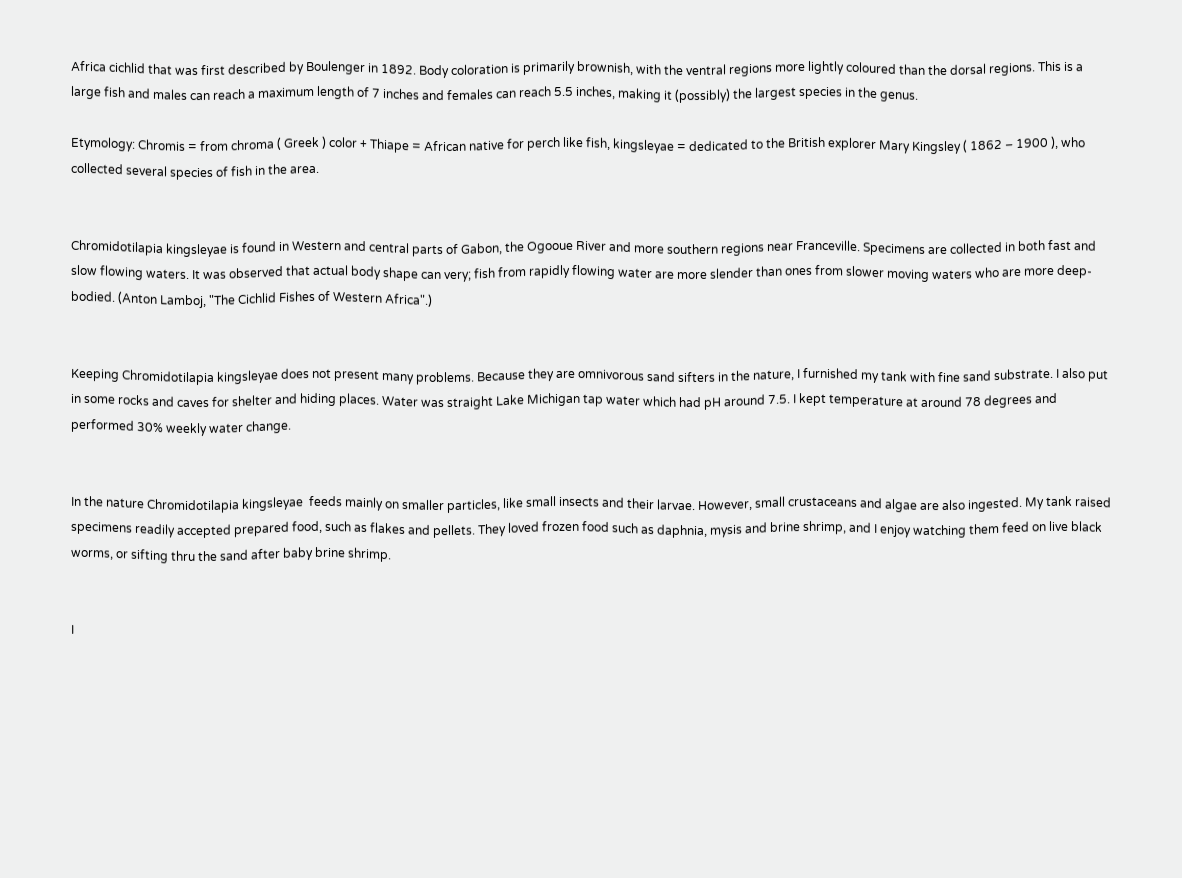Africa cichlid that was first described by Boulenger in 1892. Body coloration is primarily brownish, with the ventral regions more lightly coloured than the dorsal regions. This is a large fish and males can reach a maximum length of 7 inches and females can reach 5.5 inches, making it (possibly) the largest species in the genus.

Etymology: Chromis = from chroma ( Greek ) color + Thiape = African native for perch like fish, kingsleyae = dedicated to the British explorer Mary Kingsley ( 1862 – 1900 ), who collected several species of fish in the area.


Chromidotilapia kingsleyae is found in Western and central parts of Gabon, the Ogooue River and more southern regions near Franceville. Specimens are collected in both fast and slow flowing waters. It was observed that actual body shape can very; fish from rapidly flowing water are more slender than ones from slower moving waters who are more deep-bodied. (Anton Lamboj, "The Cichlid Fishes of Western Africa".)


Keeping Chromidotilapia kingsleyae does not present many problems. Because they are omnivorous sand sifters in the nature, I furnished my tank with fine sand substrate. I also put in some rocks and caves for shelter and hiding places. Water was straight Lake Michigan tap water which had pH around 7.5. I kept temperature at around 78 degrees and performed 30% weekly water change.


In the nature Chromidotilapia kingsleyae  feeds mainly on smaller particles, like small insects and their larvae. However, small crustaceans and algae are also ingested. My tank raised specimens readily accepted prepared food, such as flakes and pellets. They loved frozen food such as daphnia, mysis and brine shrimp, and I enjoy watching them feed on live black worms, or sifting thru the sand after baby brine shrimp.


I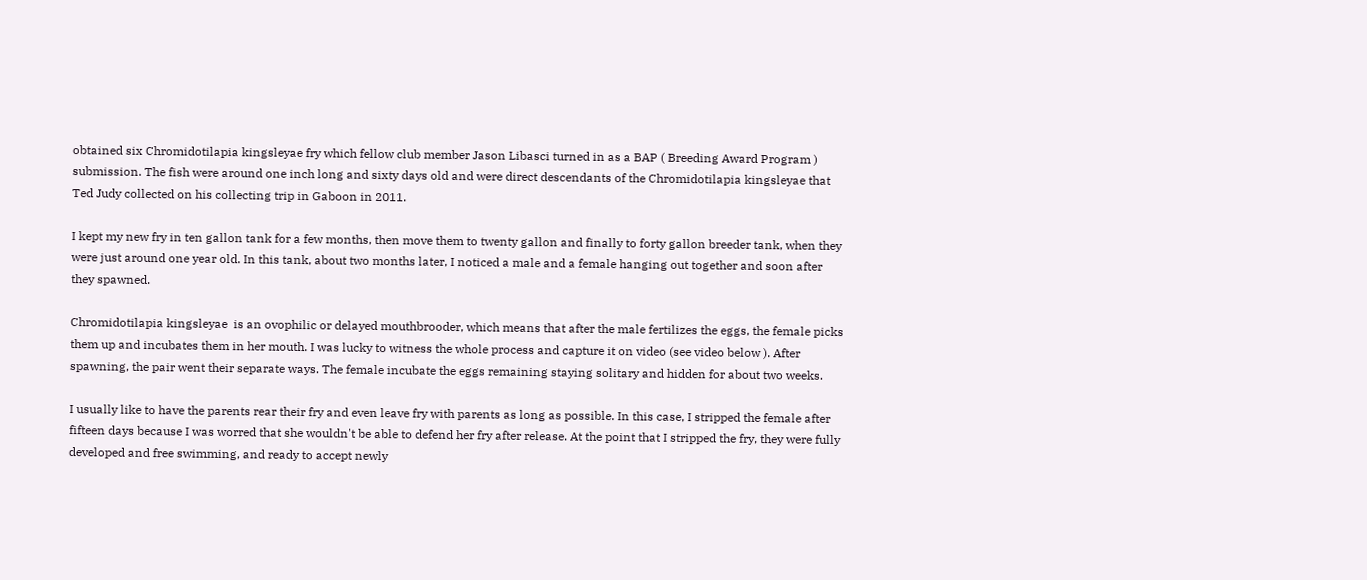obtained six Chromidotilapia kingsleyae fry which fellow club member Jason Libasci turned in as a BAP ( Breeding Award Program ) submission. The fish were around one inch long and sixty days old and were direct descendants of the Chromidotilapia kingsleyae that Ted Judy collected on his collecting trip in Gaboon in 2011.

I kept my new fry in ten gallon tank for a few months, then move them to twenty gallon and finally to forty gallon breeder tank, when they were just around one year old. In this tank, about two months later, I noticed a male and a female hanging out together and soon after they spawned.

Chromidotilapia kingsleyae  is an ovophilic or delayed mouthbrooder, which means that after the male fertilizes the eggs, the female picks them up and incubates them in her mouth. I was lucky to witness the whole process and capture it on video (see video below ). After spawning, the pair went their separate ways. The female incubate the eggs remaining staying solitary and hidden for about two weeks.

I usually like to have the parents rear their fry and even leave fry with parents as long as possible. In this case, I stripped the female after fifteen days because I was worred that she wouldn't be able to defend her fry after release. At the point that I stripped the fry, they were fully developed and free swimming, and ready to accept newly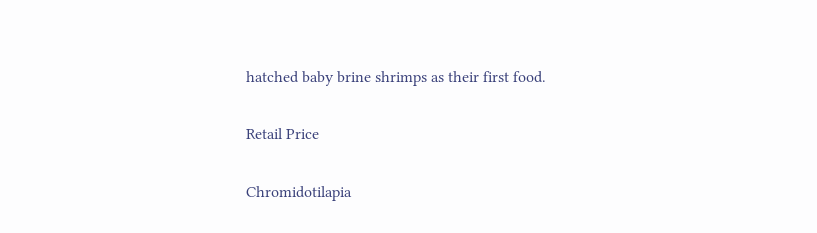hatched baby brine shrimps as their first food.

Retail Price

Chromidotilapia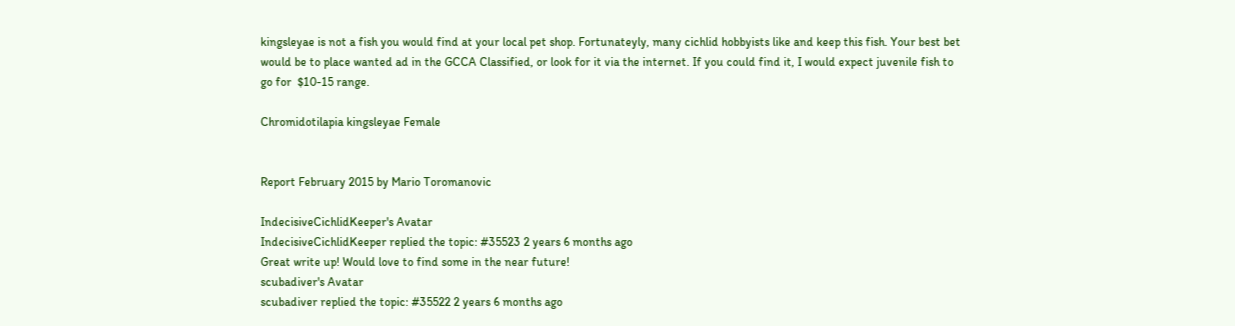kingsleyae is not a fish you would find at your local pet shop. Fortunateyly, many cichlid hobbyists like and keep this fish. Your best bet would be to place wanted ad in the GCCA Classified, or look for it via the internet. If you could find it, I would expect juvenile fish to go for  $10-15 range.

Chromidotilapia kingsleyae Female


Report February 2015 by Mario Toromanovic

IndecisiveCichlidKeeper's Avatar
IndecisiveCichlidKeeper replied the topic: #35523 2 years 6 months ago
Great write up! Would love to find some in the near future!
scubadiver's Avatar
scubadiver replied the topic: #35522 2 years 6 months ago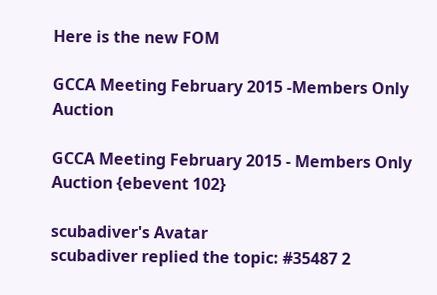Here is the new FOM

GCCA Meeting February 2015 -Members Only Auction

GCCA Meeting February 2015 - Members Only Auction {ebevent 102}

scubadiver's Avatar
scubadiver replied the topic: #35487 2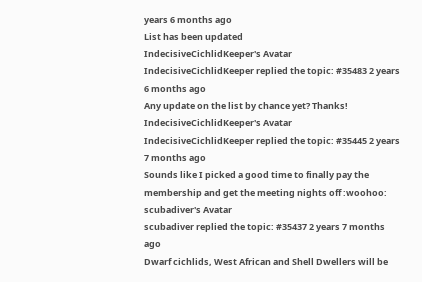years 6 months ago
List has been updated
IndecisiveCichlidKeeper's Avatar
IndecisiveCichlidKeeper replied the topic: #35483 2 years 6 months ago
Any update on the list by chance yet? Thanks!
IndecisiveCichlidKeeper's Avatar
IndecisiveCichlidKeeper replied the topic: #35445 2 years 7 months ago
Sounds like I picked a good time to finally pay the membership and get the meeting nights off :woohoo:
scubadiver's Avatar
scubadiver replied the topic: #35437 2 years 7 months ago
Dwarf cichlids, West African and Shell Dwellers will be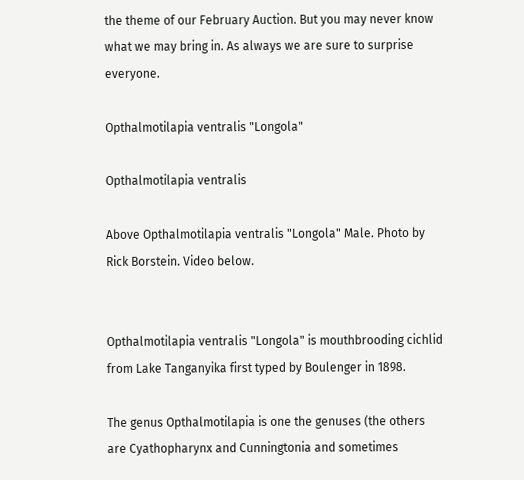the theme of our February Auction. But you may never know what we may bring in. As always we are sure to surprise everyone.

Opthalmotilapia ventralis "Longola"

Opthalmotilapia ventralis

Above Opthalmotilapia ventralis "Longola" Male. Photo by Rick Borstein. Video below.


Opthalmotilapia ventralis "Longola" is mouthbrooding cichlid from Lake Tanganyika first typed by Boulenger in 1898.

The genus Opthalmotilapia is one the genuses (the others are Cyathopharynx and Cunningtonia and sometimes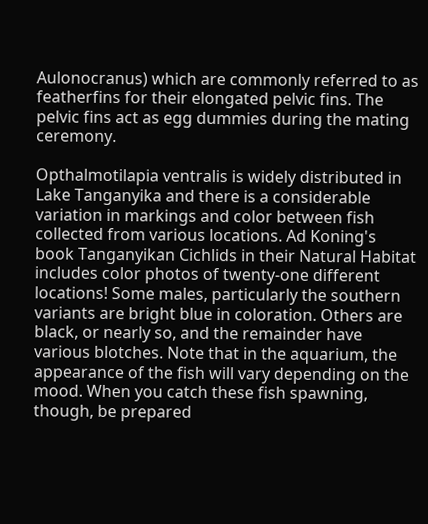Aulonocranus) which are commonly referred to as featherfins for their elongated pelvic fins. The pelvic fins act as egg dummies during the mating ceremony.

Opthalmotilapia ventralis is widely distributed in Lake Tanganyika and there is a considerable variation in markings and color between fish collected from various locations. Ad Koning's book Tanganyikan Cichlids in their Natural Habitat includes color photos of twenty-one different locations! Some males, particularly the southern variants are bright blue in coloration. Others are black, or nearly so, and the remainder have various blotches. Note that in the aquarium, the appearance of the fish will vary depending on the mood. When you catch these fish spawning, though, be prepared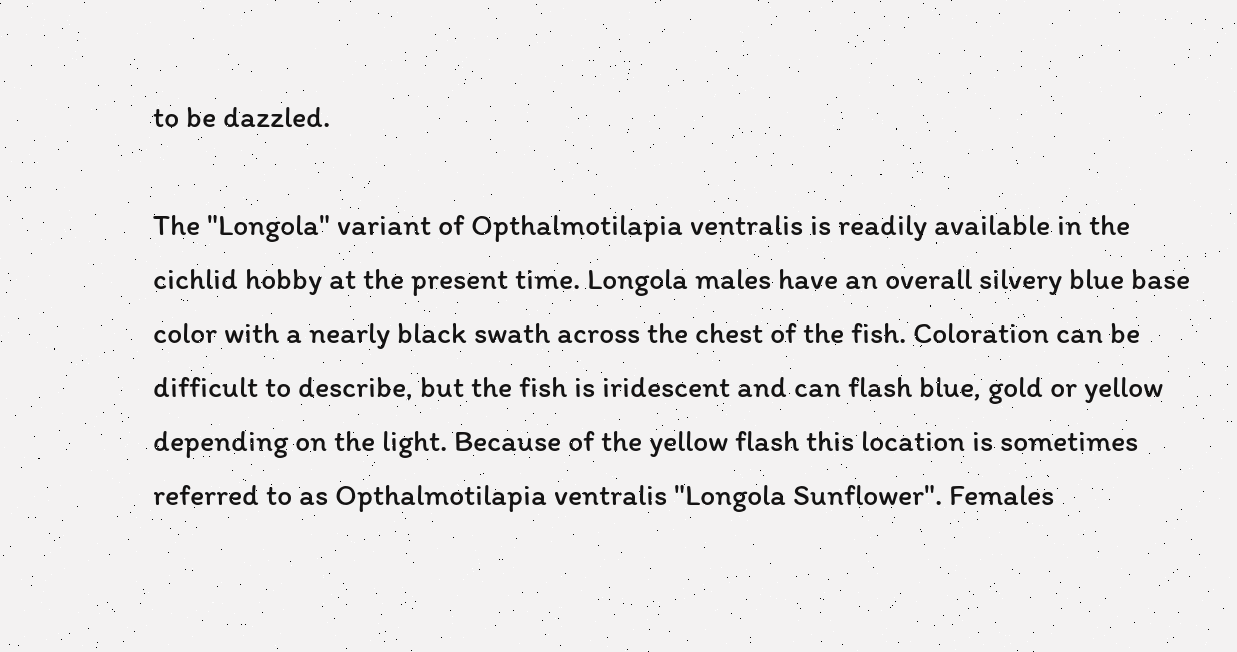to be dazzled.

The "Longola" variant of Opthalmotilapia ventralis is readily available in the cichlid hobby at the present time. Longola males have an overall silvery blue base color with a nearly black swath across the chest of the fish. Coloration can be difficult to describe, but the fish is iridescent and can flash blue, gold or yellow depending on the light. Because of the yellow flash this location is sometimes referred to as Opthalmotilapia ventralis "Longola Sunflower". Females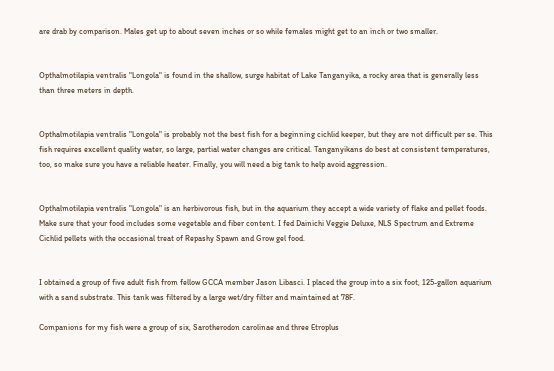are drab by comparison. Males get up to about seven inches or so while females might get to an inch or two smaller.


Opthalmotilapia ventralis "Longola" is found in the shallow, surge habitat of Lake Tanganyika, a rocky area that is generally less than three meters in depth.


Opthalmotilapia ventralis "Longola" is probably not the best fish for a beginning cichlid keeper, but they are not difficult per se. This fish requires excellent quality water, so large, partial water changes are critical. Tanganyikans do best at consistent temperatures, too, so make sure you have a reliable heater. Finally, you will need a big tank to help avoid aggression.


Opthalmotilapia ventralis "Longola" is an herbivorous fish, but in the aquarium they accept a wide variety of flake and pellet foods. Make sure that your food includes some vegetable and fiber content. I fed Dainichi Veggie Deluxe, NLS Spectrum and Extreme Cichlid pellets with the occasional treat of Repashy Spawn and Grow gel food.


I obtained a group of five adult fish from fellow GCCA member Jason Libasci. I placed the group into a six foot, 125-gallon aquarium with a sand substrate. This tank was filtered by a large wet/dry filter and maintained at 78F.

Companions for my fish were a group of six, Sarotherodon carolinae and three Etroplus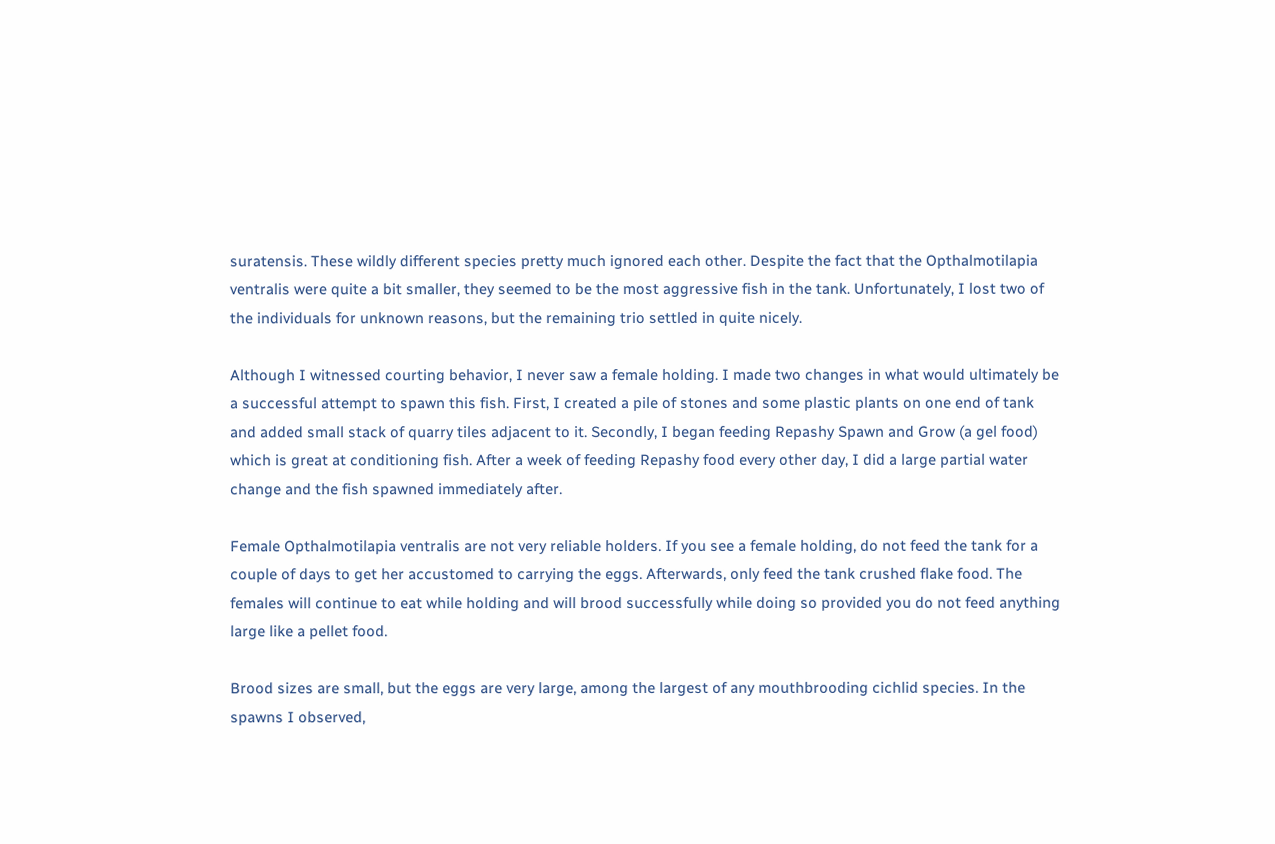suratensis. These wildly different species pretty much ignored each other. Despite the fact that the Opthalmotilapia ventralis were quite a bit smaller, they seemed to be the most aggressive fish in the tank. Unfortunately, I lost two of the individuals for unknown reasons, but the remaining trio settled in quite nicely.

Although I witnessed courting behavior, I never saw a female holding. I made two changes in what would ultimately be a successful attempt to spawn this fish. First, I created a pile of stones and some plastic plants on one end of tank and added small stack of quarry tiles adjacent to it. Secondly, I began feeding Repashy Spawn and Grow (a gel food) which is great at conditioning fish. After a week of feeding Repashy food every other day, I did a large partial water change and the fish spawned immediately after.

Female Opthalmotilapia ventralis are not very reliable holders. If you see a female holding, do not feed the tank for a couple of days to get her accustomed to carrying the eggs. Afterwards, only feed the tank crushed flake food. The females will continue to eat while holding and will brood successfully while doing so provided you do not feed anything large like a pellet food.

Brood sizes are small, but the eggs are very large, among the largest of any mouthbrooding cichlid species. In the spawns I observed,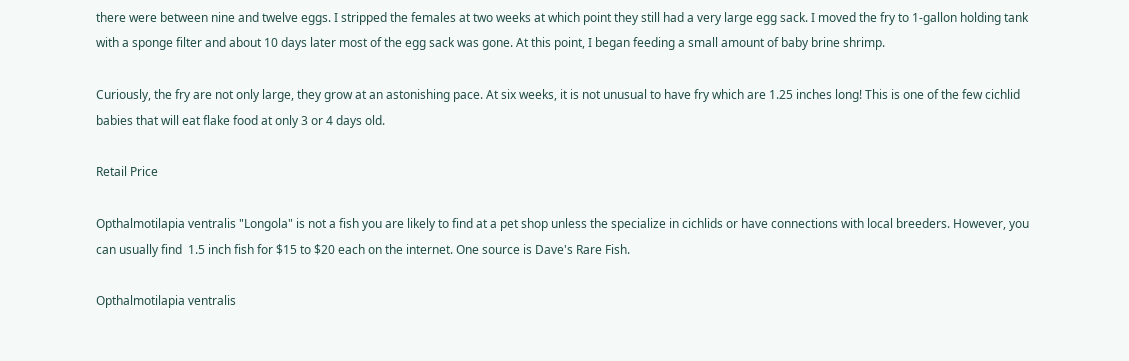there were between nine and twelve eggs. I stripped the females at two weeks at which point they still had a very large egg sack. I moved the fry to 1-gallon holding tank with a sponge filter and about 10 days later most of the egg sack was gone. At this point, I began feeding a small amount of baby brine shrimp.

Curiously, the fry are not only large, they grow at an astonishing pace. At six weeks, it is not unusual to have fry which are 1.25 inches long! This is one of the few cichlid babies that will eat flake food at only 3 or 4 days old.

Retail Price

Opthalmotilapia ventralis "Longola" is not a fish you are likely to find at a pet shop unless the specialize in cichlids or have connections with local breeders. However, you can usually find  1.5 inch fish for $15 to $20 each on the internet. One source is Dave's Rare Fish.

Opthalmotilapia ventralis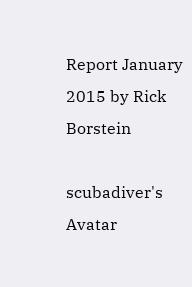Report January 2015 by Rick Borstein

scubadiver's Avatar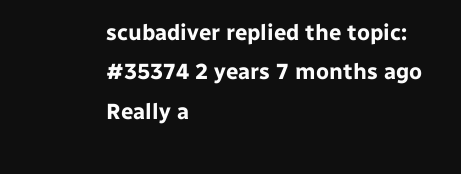scubadiver replied the topic: #35374 2 years 7 months ago
Really a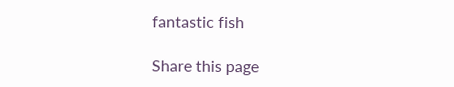fantastic fish

Share this page